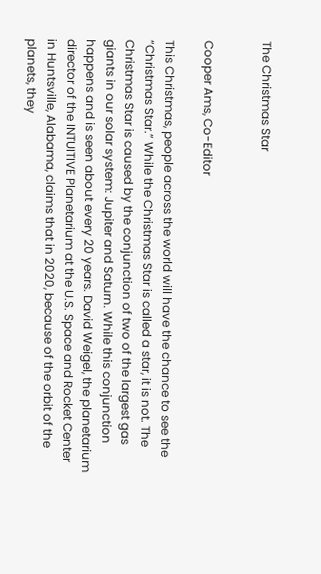The Christmas Star


Cooper Ams, Co-Editor

This Christmas, people across the world will have the chance to see the “Christmas Star.” While the Christmas Star is called a star, it is not. The Christmas Star is caused by the conjunction of two of the largest gas giants in our solar system: Jupiter and Saturn. While this conjunction happens and is seen about every 20 years. David Weigel, the planetarium director of the INTUITIVE Planetarium at the U.S. Space and Rocket Center in Huntsville, Alabama, claims that in 2020, because of the orbit of the planets, they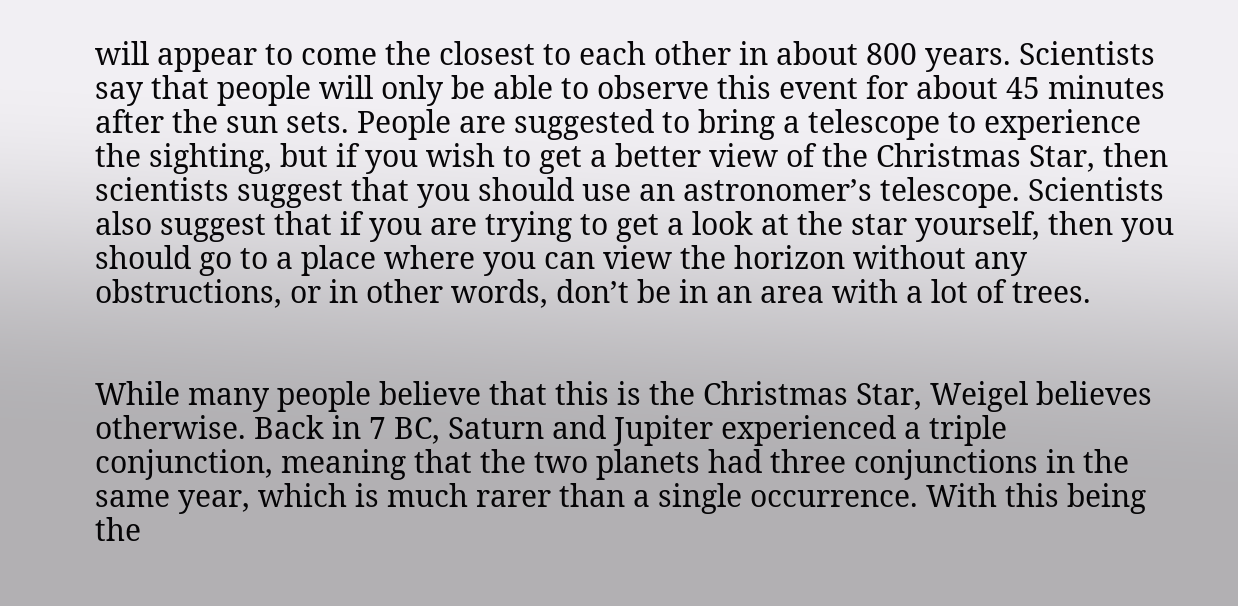will appear to come the closest to each other in about 800 years. Scientists say that people will only be able to observe this event for about 45 minutes after the sun sets. People are suggested to bring a telescope to experience the sighting, but if you wish to get a better view of the Christmas Star, then scientists suggest that you should use an astronomer’s telescope. Scientists also suggest that if you are trying to get a look at the star yourself, then you should go to a place where you can view the horizon without any obstructions, or in other words, don’t be in an area with a lot of trees.


While many people believe that this is the Christmas Star, Weigel believes otherwise. Back in 7 BC, Saturn and Jupiter experienced a triple conjunction, meaning that the two planets had three conjunctions in the same year, which is much rarer than a single occurrence. With this being the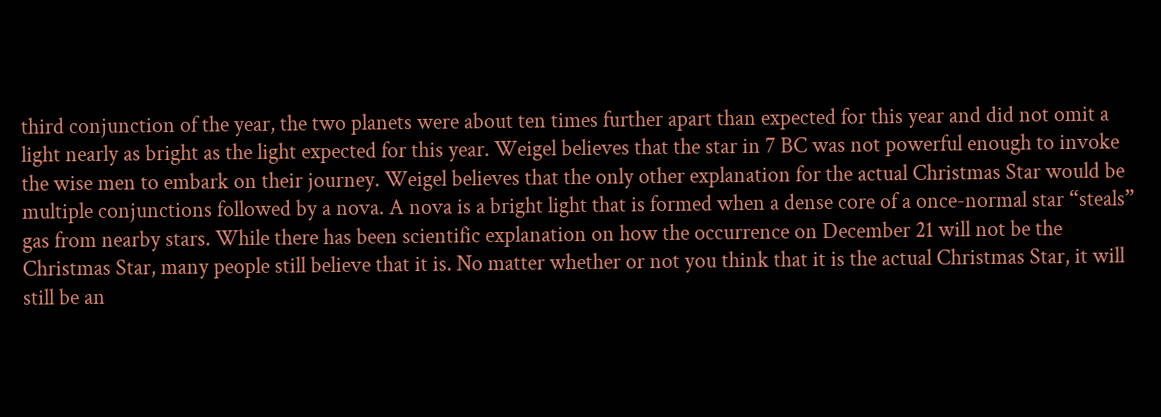third conjunction of the year, the two planets were about ten times further apart than expected for this year and did not omit a light nearly as bright as the light expected for this year. Weigel believes that the star in 7 BC was not powerful enough to invoke the wise men to embark on their journey. Weigel believes that the only other explanation for the actual Christmas Star would be multiple conjunctions followed by a nova. A nova is a bright light that is formed when a dense core of a once-normal star “steals” gas from nearby stars. While there has been scientific explanation on how the occurrence on December 21 will not be the Christmas Star, many people still believe that it is. No matter whether or not you think that it is the actual Christmas Star, it will still be an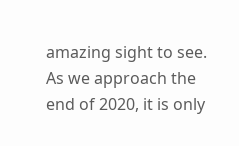amazing sight to see. As we approach the end of 2020, it is only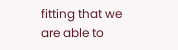fitting that we are able to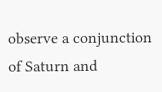observe a conjunction of Saturn and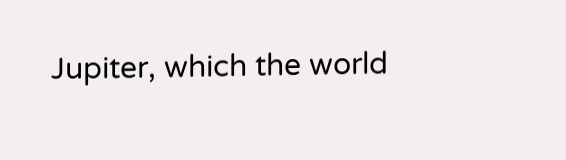Jupiter, which the world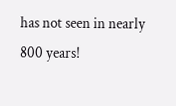has not seen in nearly 800 years!